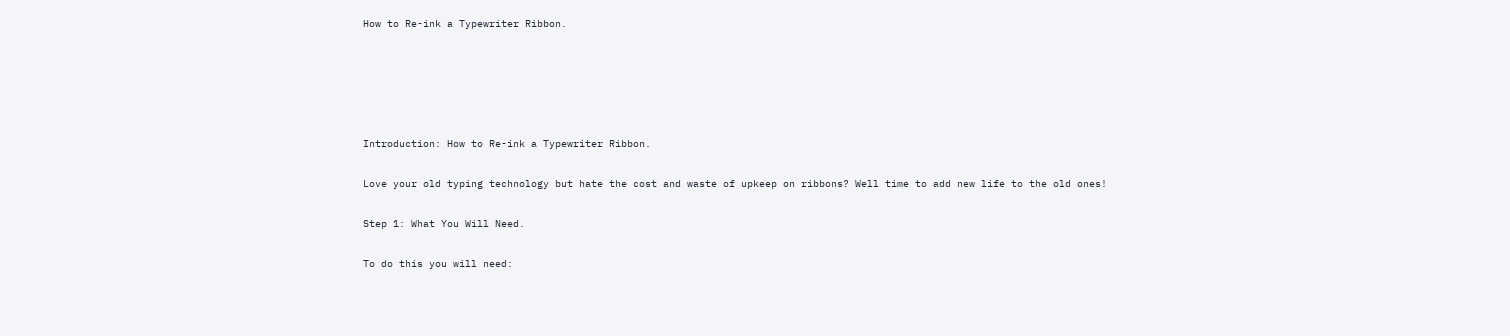How to Re-ink a Typewriter Ribbon.





Introduction: How to Re-ink a Typewriter Ribbon.

Love your old typing technology but hate the cost and waste of upkeep on ribbons? Well time to add new life to the old ones!

Step 1: What You Will Need.

To do this you will need: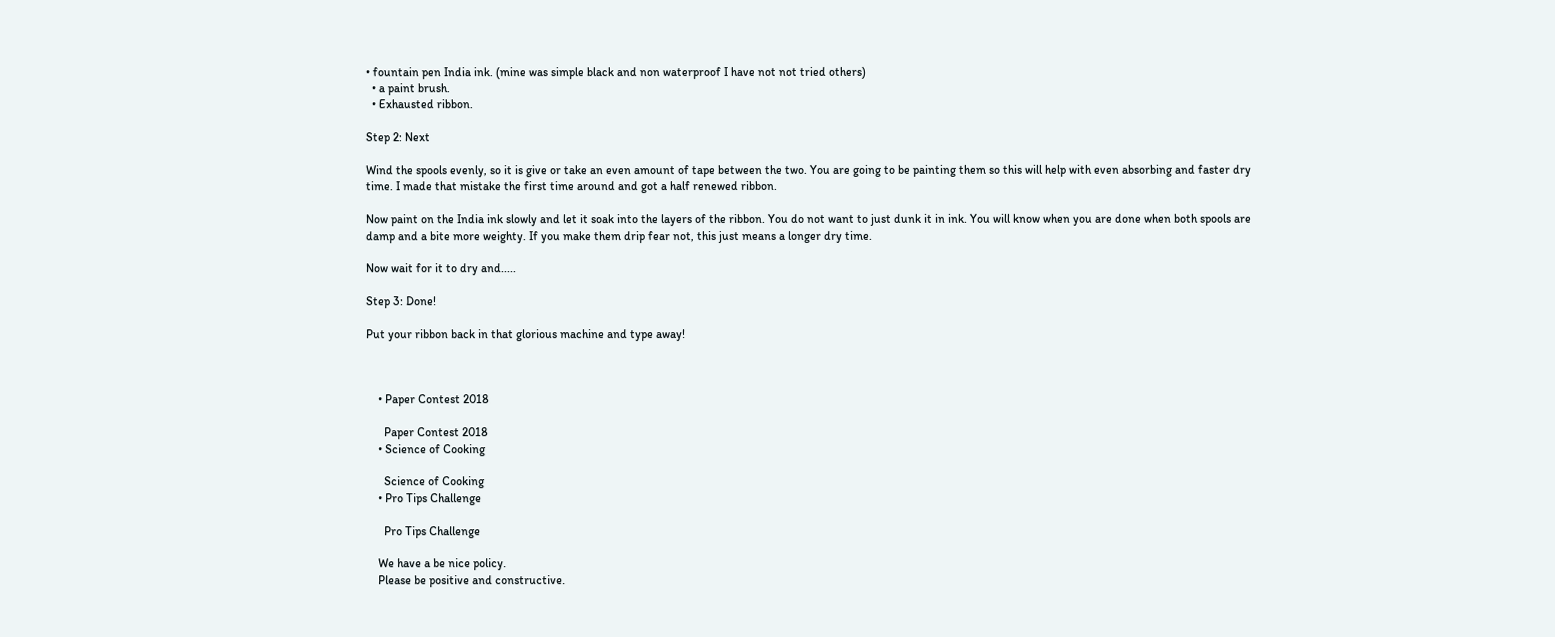• fountain pen India ink. (mine was simple black and non waterproof I have not not tried others)
  • a paint brush.
  • Exhausted ribbon.

Step 2: Next

Wind the spools evenly, so it is give or take an even amount of tape between the two. You are going to be painting them so this will help with even absorbing and faster dry time. I made that mistake the first time around and got a half renewed ribbon.

Now paint on the India ink slowly and let it soak into the layers of the ribbon. You do not want to just dunk it in ink. You will know when you are done when both spools are damp and a bite more weighty. If you make them drip fear not, this just means a longer dry time.

Now wait for it to dry and.....

Step 3: Done!

Put your ribbon back in that glorious machine and type away!



    • Paper Contest 2018

      Paper Contest 2018
    • Science of Cooking

      Science of Cooking
    • Pro Tips Challenge

      Pro Tips Challenge

    We have a be nice policy.
    Please be positive and constructive.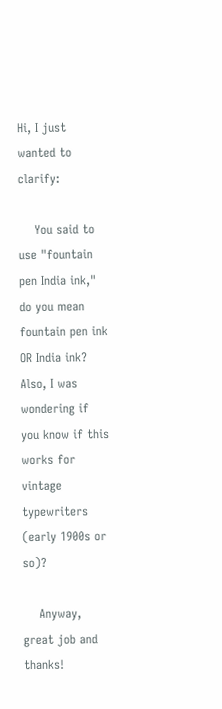Hi, I just wanted to clarify:

    You said to use "fountain pen India ink," do you mean fountain pen ink OR India ink? Also, I was wondering if you know if this works for vintage typewriters (early 1900s or so)?

    Anyway, great job and thanks!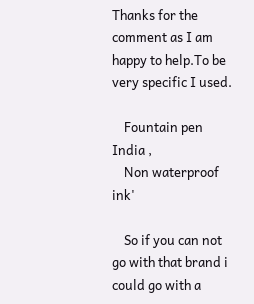Thanks for the comment as I am happy to help.To be very specific I used.

    Fountain pen India ,
    Non waterproof ink'

    So if you can not go with that brand i could go with a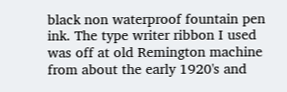black non waterproof fountain pen ink. The type writer ribbon I used was off at old Remington machine from about the early 1920's and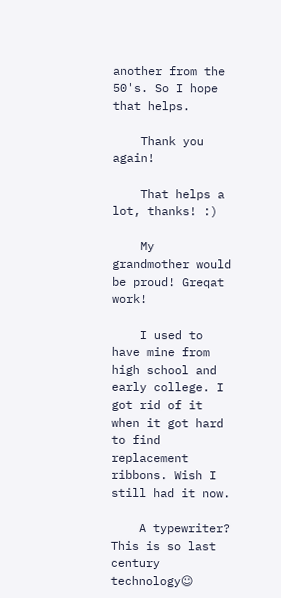another from the 50's. So I hope that helps.

    Thank you again!

    That helps a lot, thanks! :)

    My grandmother would be proud! Greqat work!

    I used to have mine from high school and early college. I got rid of it when it got hard to find replacement ribbons. Wish I still had it now.

    A typewriter? This is so last century technology☺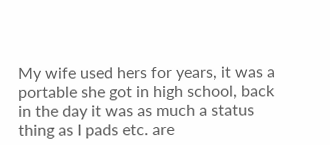My wife used hers for years, it was a portable she got in high school, back in the day it was as much a status thing as I pads etc. are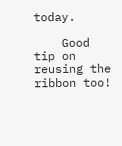today.

    Good tip on reusing the ribbon too!